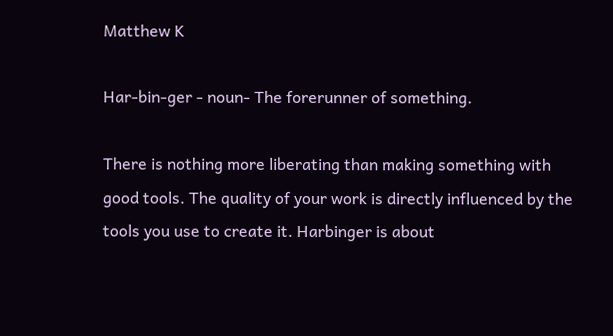Matthew K

Har-bin-ger - noun- The forerunner of something.

There is nothing more liberating than making something with good tools. The quality of your work is directly influenced by the tools you use to create it. Harbinger is about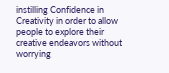instilling Confidence in Creativity in order to allow people to explore their creative endeavors without worrying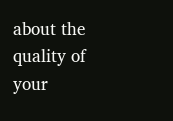about the quality of your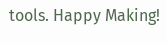tools. Happy Making!